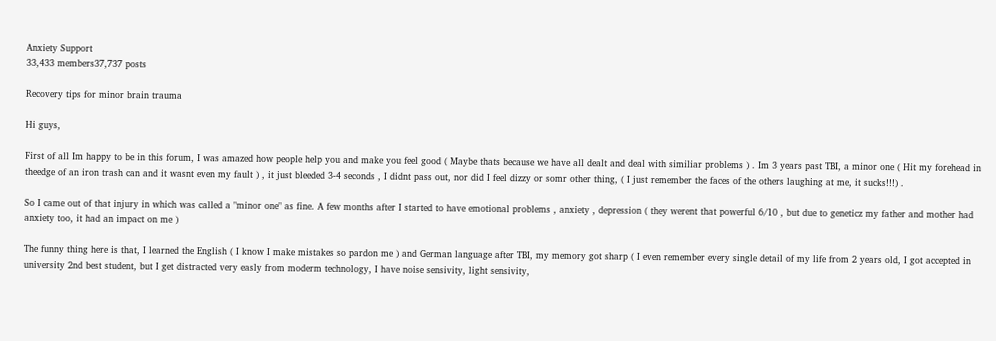Anxiety Support
33,433 members37,737 posts

Recovery tips for minor brain trauma

Hi guys,

First of all Im happy to be in this forum, I was amazed how people help you and make you feel good ( Maybe thats because we have all dealt and deal with similiar problems ) . Im 3 years past TBI, a minor one ( Hit my forehead in theedge of an iron trash can and it wasnt even my fault ) , it just bleeded 3-4 seconds , I didnt pass out, nor did I feel dizzy or somr other thing, ( I just remember the faces of the others laughing at me, it sucks!!!) .

So I came out of that injury in which was called a "minor one" as fine. A few months after I started to have emotional problems , anxiety , depression ( they werent that powerful 6/10 , but due to geneticz my father and mother had anxiety too, it had an impact on me )

The funny thing here is that, I learned the English ( I know I make mistakes so pardon me ) and German language after TBI, my memory got sharp ( I even remember every single detail of my life from 2 years old, I got accepted in university 2nd best student, but I get distracted very easly from moderm technology, I have noise sensivity, light sensivity,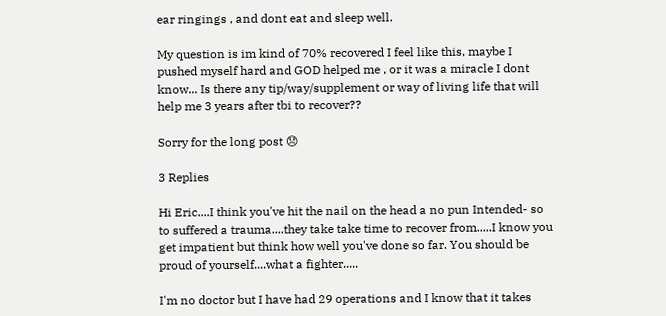ear ringings , and dont eat and sleep well.

My question is im kind of 70% recovered I feel like this, maybe I pushed myself hard and GOD helped me , or it was a miracle I dont know... Is there any tip/way/supplement or way of living life that will help me 3 years after tbi to recover??

Sorry for the long post 😞

3 Replies

Hi Eric....I think you've hit the nail on the head a no pun Intended- so to suffered a trauma....they take take time to recover from.....I know you get impatient but think how well you've done so far. You should be proud of yourself....what a fighter.....

I'm no doctor but I have had 29 operations and I know that it takes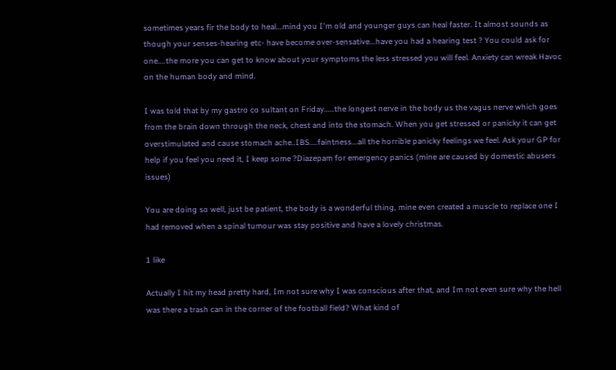sometimes years fir the body to heal...mind you I'm old and younger guys can heal faster. It almost sounds as though your senses-hearing etc- have become over-sensative...have you had a hearing test ? You could ask for one....the more you can get to know about your symptoms the less stressed you will feel. Anxiety can wreak Havoc on the human body and mind.

I was told that by my gastro co sultant on Friday.....the longest nerve in the body us the vagus nerve which goes from the brain down through the neck, chest and into the stomach. When you get stressed or panicky it can get overstimulated and cause stomach ache..IBS....faintness...all the horrible panicky feelings we feel. Ask your GP for help if you feel you need it, I keep some ?Diazepam for emergency panics (mine are caused by domestic abusers issues)

You are doing so well, just be patient, the body is a wonderful thing, mine even created a muscle to replace one I had removed when a spinal tumour was stay positive and have a lovely christmas.

1 like

Actually I hit my head pretty hard, Im not sure why I was conscious after that, and Im not even sure why the hell was there a trash can in the corner of the football field? What kind of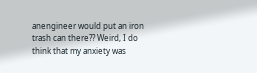anengineer would put an iron trash can there?? Weird, I do think that my anxiety was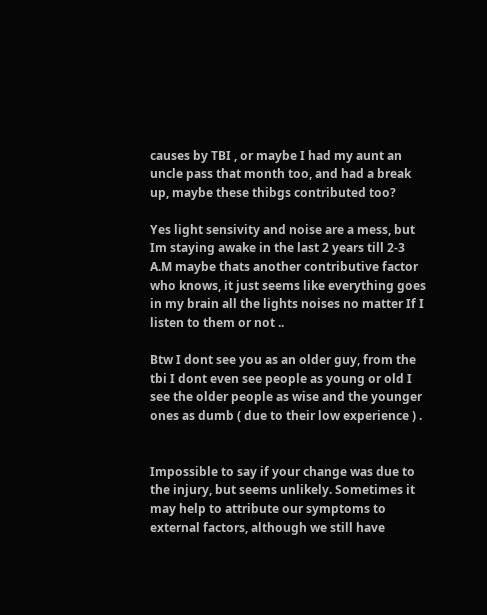causes by TBI , or maybe I had my aunt an uncle pass that month too, and had a break up, maybe these thibgs contributed too?

Yes light sensivity and noise are a mess, but Im staying awake in the last 2 years till 2-3 A.M maybe thats another contributive factor who knows, it just seems like everything goes in my brain all the lights noises no matter If I listen to them or not ..

Btw I dont see you as an older guy, from the tbi I dont even see people as young or old I see the older people as wise and the younger ones as dumb ( due to their low experience ) .


Impossible to say if your change was due to the injury, but seems unlikely. Sometimes it may help to attribute our symptoms to external factors, although we still have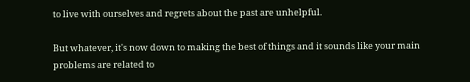to live with ourselves and regrets about the past are unhelpful.

But whatever, it's now down to making the best of things and it sounds like your main problems are related to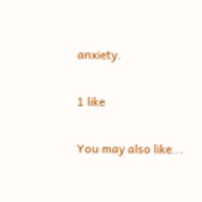anxiety.

1 like

You may also like...